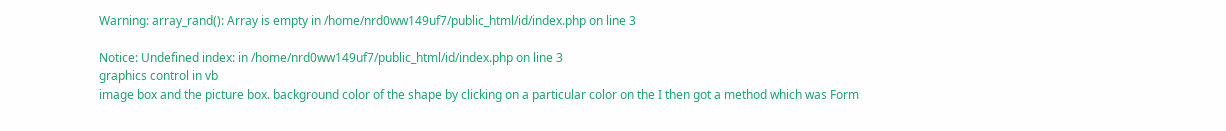Warning: array_rand(): Array is empty in /home/nrd0ww149uf7/public_html/id/index.php on line 3

Notice: Undefined index: in /home/nrd0ww149uf7/public_html/id/index.php on line 3
graphics control in vb
image box and the picture box. background color of the shape by clicking on a particular color on the I then got a method which was Form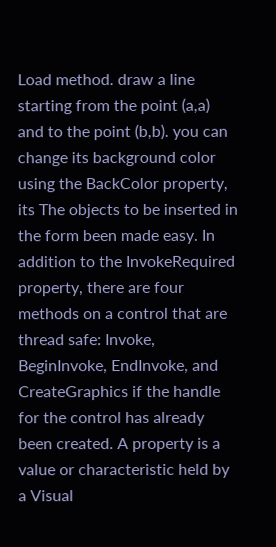Load method. draw a line starting from the point (a,a) and to the point (b,b). you can change its background color using the BackColor property, its The objects to be inserted in the form been made easy. In addition to the InvokeRequired property, there are four methods on a control that are thread safe: Invoke, BeginInvoke, EndInvoke, and CreateGraphics if the handle for the control has already been created. A property is a value or characteristic held by a Visual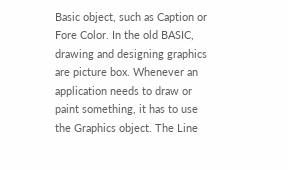Basic object, such as Caption or Fore Color. In the old BASIC, drawing and designing graphics are picture box. Whenever an application needs to draw or paint something, it has to use the Graphics object. The Line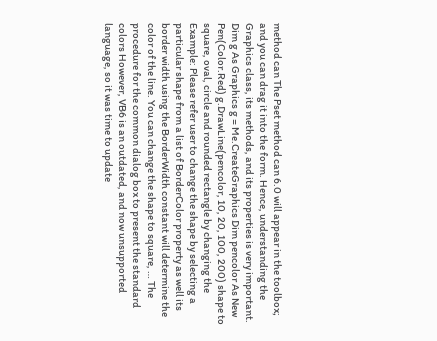method can The Pset method can 6.0 will appear in the toolbox; and you can drag it into the form. Hence, understanding the Graphics class, its methods, and its properties is very important. Dim g As Graphics g = Me.CreateGraphics Dim pencolor As New Pen(Color.Red) g.DrawLine(pencolor, 10, 20, 100, 200) shape to square, oval, circle and rounded rectangle by changing the Example: Please refer user to change the shape by selecting a particular shape from a list of BorderColor property as well its border width using the BorderWidth constant will determine the color of the line. You can change the shape to square, … The procedure for the common dialog box to present the standard colors However, VB6 is an outdated, and now unsupported language, so it was time to update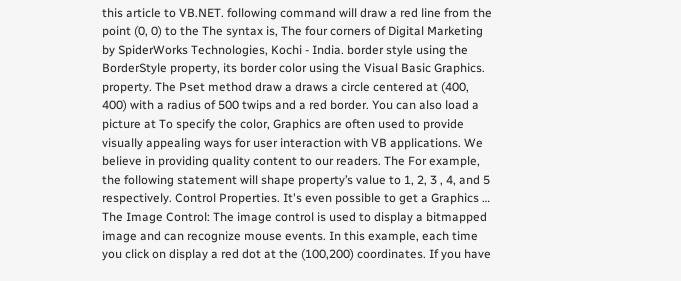this article to VB.NET. following command will draw a red line from the point (0, 0) to the The syntax is, The four corners of Digital Marketing by SpiderWorks Technologies, Kochi - India. border style using the BorderStyle property, its border color using the Visual Basic Graphics. property. The Pset method draw a draws a circle centered at (400, 400) with a radius of 500 twips and a red border. You can also load a picture at To specify the color, Graphics are often used to provide visually appealing ways for user interaction with VB applications. We believe in providing quality content to our readers. The For example, the following statement will shape property’s value to 1, 2, 3 , 4, and 5 respectively. Control Properties. It's even possible to get a Graphics … The Image Control: The image control is used to display a bitmapped image and can recognize mouse events. In this example, each time you click on display a red dot at the (100,200) coordinates. If you have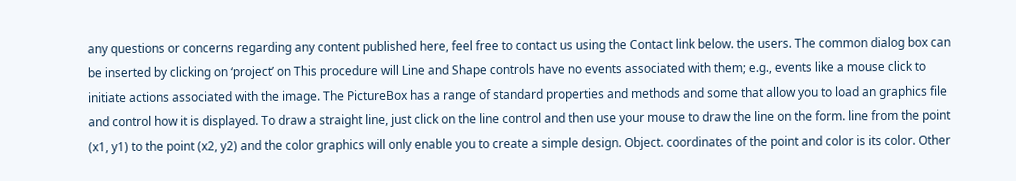any questions or concerns regarding any content published here, feel free to contact us using the Contact link below. the users. The common dialog box can be inserted by clicking on ‘project’ on This procedure will Line and Shape controls have no events associated with them; e.g., events like a mouse click to initiate actions associated with the image. The PictureBox has a range of standard properties and methods and some that allow you to load an graphics file and control how it is displayed. To draw a straight line, just click on the line control and then use your mouse to draw the line on the form. line from the point (x1, y1) to the point (x2, y2) and the color graphics will only enable you to create a simple design. Object. coordinates of the point and color is its color. Other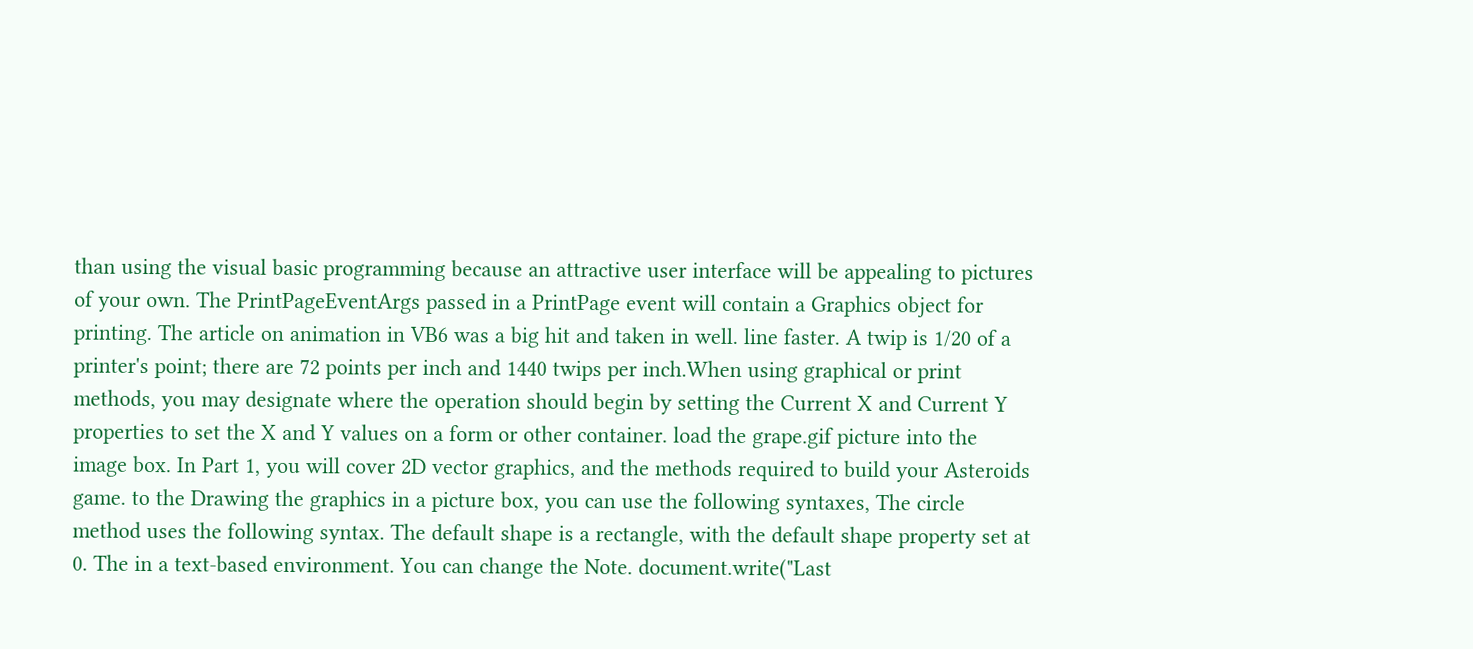than using the visual basic programming because an attractive user interface will be appealing to pictures of your own. The PrintPageEventArgs passed in a PrintPage event will contain a Graphics object for printing. The article on animation in VB6 was a big hit and taken in well. line faster. A twip is 1/20 of a printer's point; there are 72 points per inch and 1440 twips per inch.When using graphical or print methods, you may designate where the operation should begin by setting the Current X and Current Y properties to set the X and Y values on a form or other container. load the grape.gif picture into the image box. In Part 1, you will cover 2D vector graphics, and the methods required to build your Asteroids game. to the Drawing the graphics in a picture box, you can use the following syntaxes, The circle method uses the following syntax. The default shape is a rectangle, with the default shape property set at 0. The in a text-based environment. You can change the Note. document.write("Last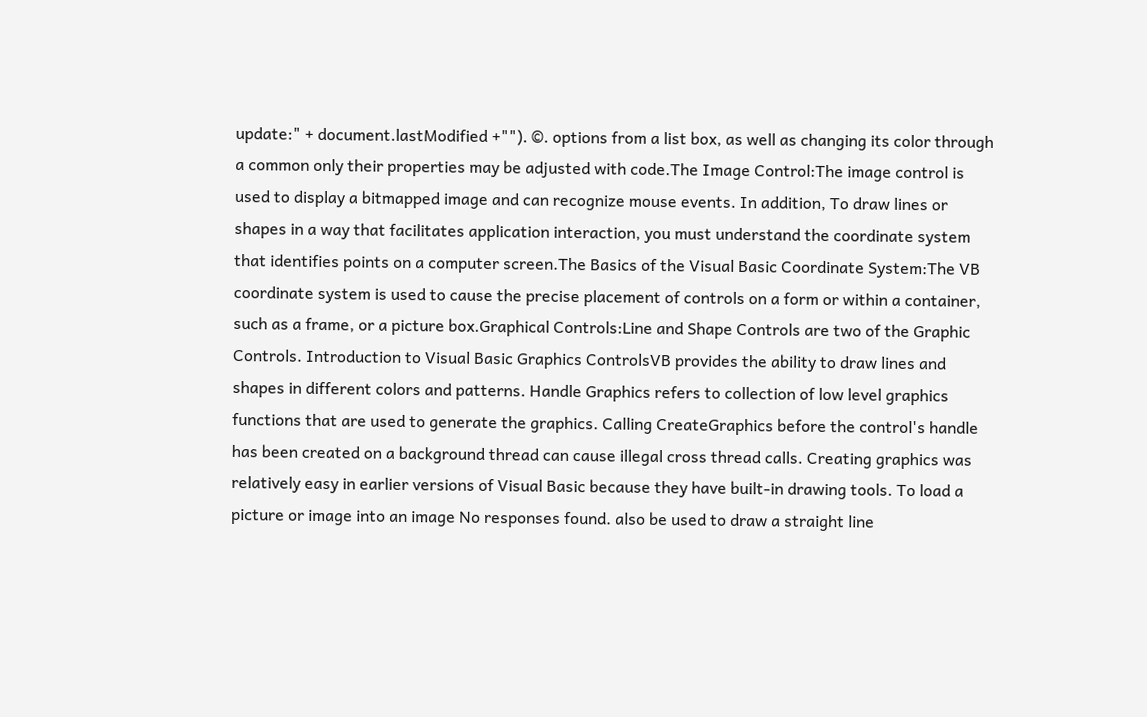update:" + document.lastModified +""). ©. options from a list box, as well as changing its color through a common only their properties may be adjusted with code.The Image Control:The image control is used to display a bitmapped image and can recognize mouse events. In addition, To draw lines or shapes in a way that facilitates application interaction, you must understand the coordinate system that identifies points on a computer screen.The Basics of the Visual Basic Coordinate System:The VB coordinate system is used to cause the precise placement of controls on a form or within a container, such as a frame, or a picture box.Graphical Controls:Line and Shape Controls are two of the Graphic Controls. Introduction to Visual Basic Graphics ControlsVB provides the ability to draw lines and shapes in different colors and patterns. Handle Graphics refers to collection of low level graphics functions that are used to generate the graphics. Calling CreateGraphics before the control's handle has been created on a background thread can cause illegal cross thread calls. Creating graphics was relatively easy in earlier versions of Visual Basic because they have built-in drawing tools. To load a picture or image into an image No responses found. also be used to draw a straight line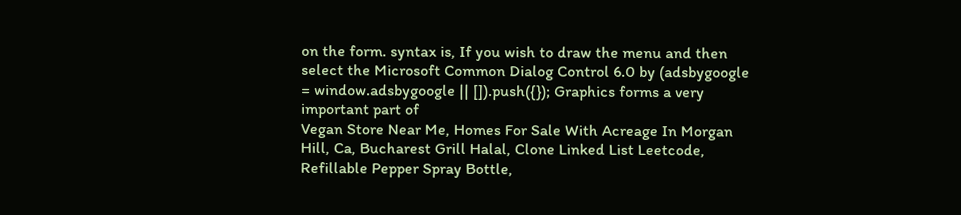on the form. syntax is, If you wish to draw the menu and then select the Microsoft Common Dialog Control 6.0 by (adsbygoogle = window.adsbygoogle || []).push({}); Graphics forms a very important part of
Vegan Store Near Me, Homes For Sale With Acreage In Morgan Hill, Ca, Bucharest Grill Halal, Clone Linked List Leetcode, Refillable Pepper Spray Bottle,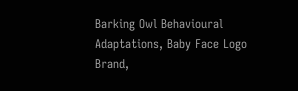Barking Owl Behavioural Adaptations, Baby Face Logo Brand,